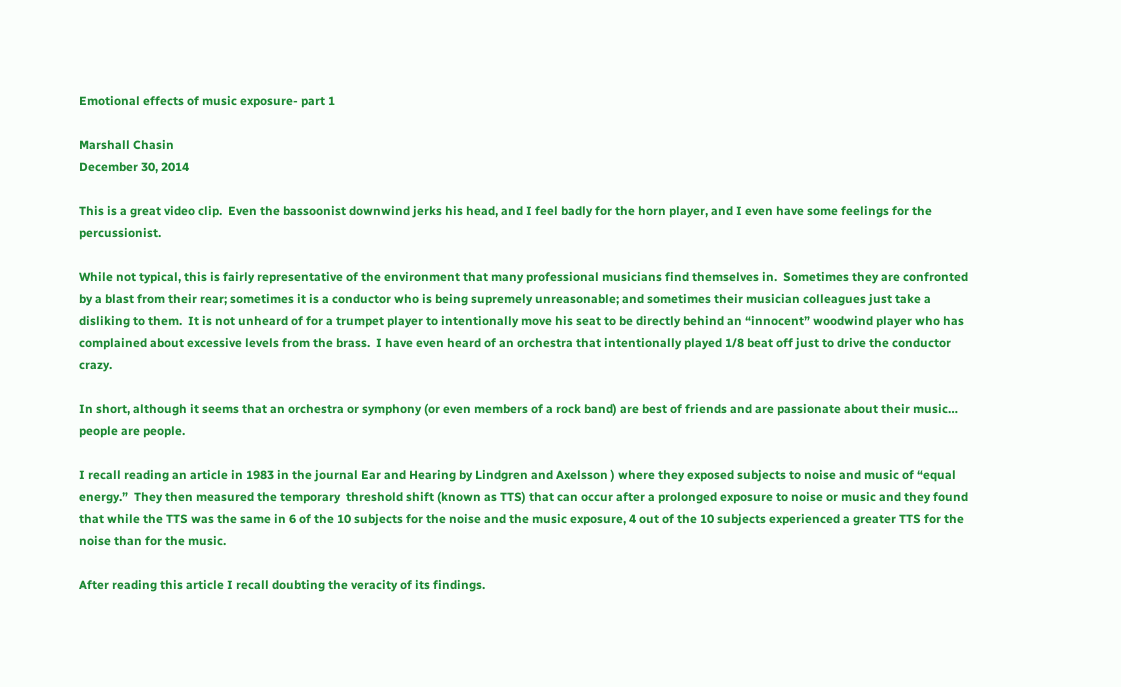Emotional effects of music exposure- part 1

Marshall Chasin
December 30, 2014

This is a great video clip.  Even the bassoonist downwind jerks his head, and I feel badly for the horn player, and I even have some feelings for the percussionist.

While not typical, this is fairly representative of the environment that many professional musicians find themselves in.  Sometimes they are confronted by a blast from their rear; sometimes it is a conductor who is being supremely unreasonable; and sometimes their musician colleagues just take a disliking to them.  It is not unheard of for a trumpet player to intentionally move his seat to be directly behind an “innocent” woodwind player who has complained about excessive levels from the brass.  I have even heard of an orchestra that intentionally played 1/8 beat off just to drive the conductor crazy.

In short, although it seems that an orchestra or symphony (or even members of a rock band) are best of friends and are passionate about their music… people are people.

I recall reading an article in 1983 in the journal Ear and Hearing by Lindgren and Axelsson ) where they exposed subjects to noise and music of “equal energy.”  They then measured the temporary  threshold shift (known as TTS) that can occur after a prolonged exposure to noise or music and they found that while the TTS was the same in 6 of the 10 subjects for the noise and the music exposure, 4 out of the 10 subjects experienced a greater TTS for the noise than for the music.

After reading this article I recall doubting the veracity of its findings.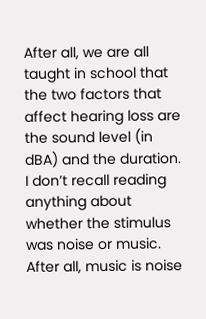After all, we are all taught in school that the two factors that affect hearing loss are the sound level (in dBA) and the duration.  I don’t recall reading anything about whether the stimulus was noise or music.  After all, music is noise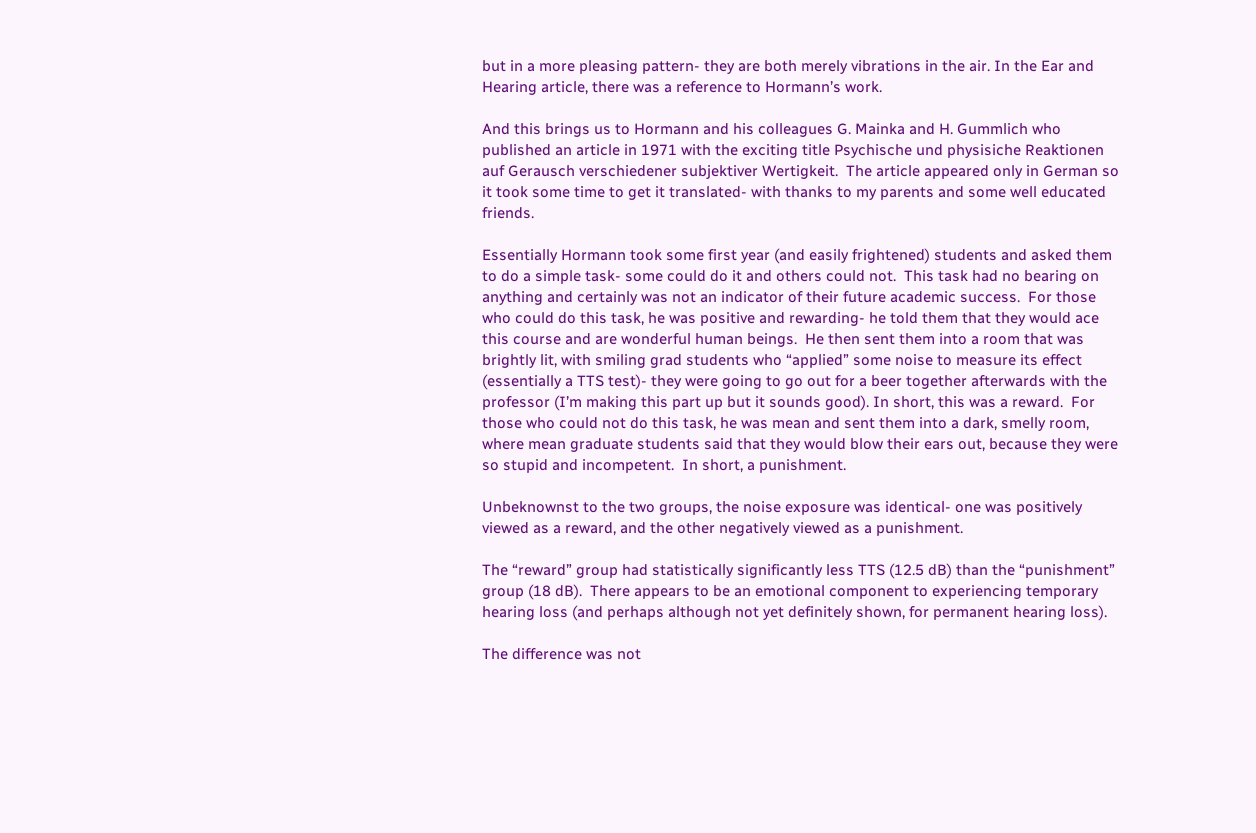but in a more pleasing pattern- they are both merely vibrations in the air. In the Ear and Hearing article, there was a reference to Hormann’s work.

And this brings us to Hormann and his colleagues G. Mainka and H. Gummlich who published an article in 1971 with the exciting title Psychische und physisiche Reaktionen auf Gerausch verschiedener subjektiver Wertigkeit.  The article appeared only in German so it took some time to get it translated- with thanks to my parents and some well educated friends.

Essentially Hormann took some first year (and easily frightened) students and asked them to do a simple task- some could do it and others could not.  This task had no bearing on anything and certainly was not an indicator of their future academic success.  For those who could do this task, he was positive and rewarding- he told them that they would ace this course and are wonderful human beings.  He then sent them into a room that was brightly lit, with smiling grad students who “applied” some noise to measure its effect (essentially a TTS test)- they were going to go out for a beer together afterwards with the professor (I’m making this part up but it sounds good). In short, this was a reward.  For those who could not do this task, he was mean and sent them into a dark, smelly room, where mean graduate students said that they would blow their ears out, because they were so stupid and incompetent.  In short, a punishment.

Unbeknownst to the two groups, the noise exposure was identical- one was positively viewed as a reward, and the other negatively viewed as a punishment.

The “reward” group had statistically significantly less TTS (12.5 dB) than the “punishment” group (18 dB).  There appears to be an emotional component to experiencing temporary hearing loss (and perhaps although not yet definitely shown, for permanent hearing loss).

The difference was not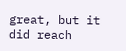great, but it did reach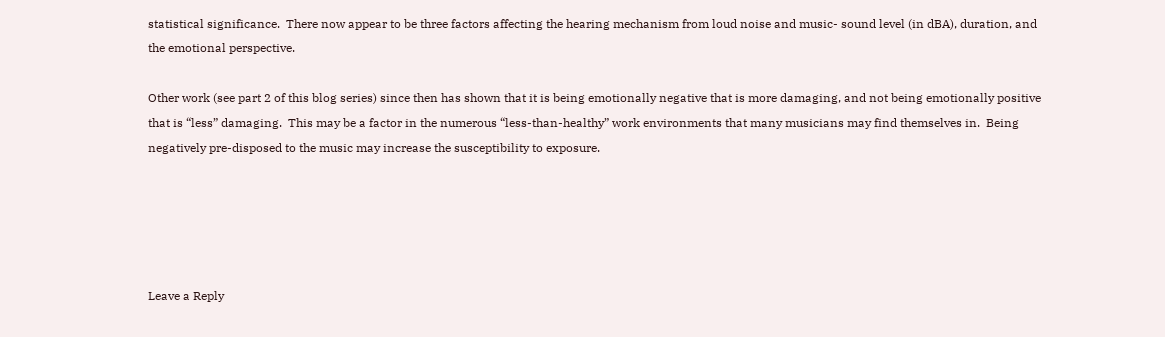statistical significance.  There now appear to be three factors affecting the hearing mechanism from loud noise and music- sound level (in dBA), duration, and the emotional perspective.

Other work (see part 2 of this blog series) since then has shown that it is being emotionally negative that is more damaging, and not being emotionally positive that is “less” damaging.  This may be a factor in the numerous “less-than-healthy” work environments that many musicians may find themselves in.  Being negatively pre-disposed to the music may increase the susceptibility to exposure.





Leave a Reply